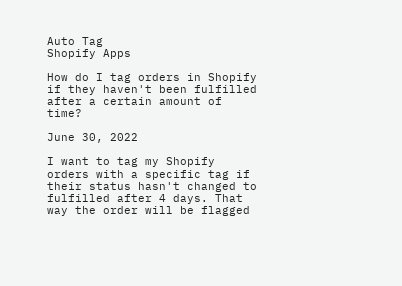Auto Tag
Shopify Apps

How do I tag orders in Shopify if they haven't been fulfilled after a certain amount of time?

June 30, 2022

I want to tag my Shopify orders with a specific tag if their status hasn't changed to fulfilled after 4 days. That way the order will be flagged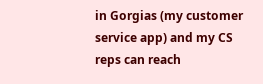in Gorgias (my customer service app) and my CS reps can reach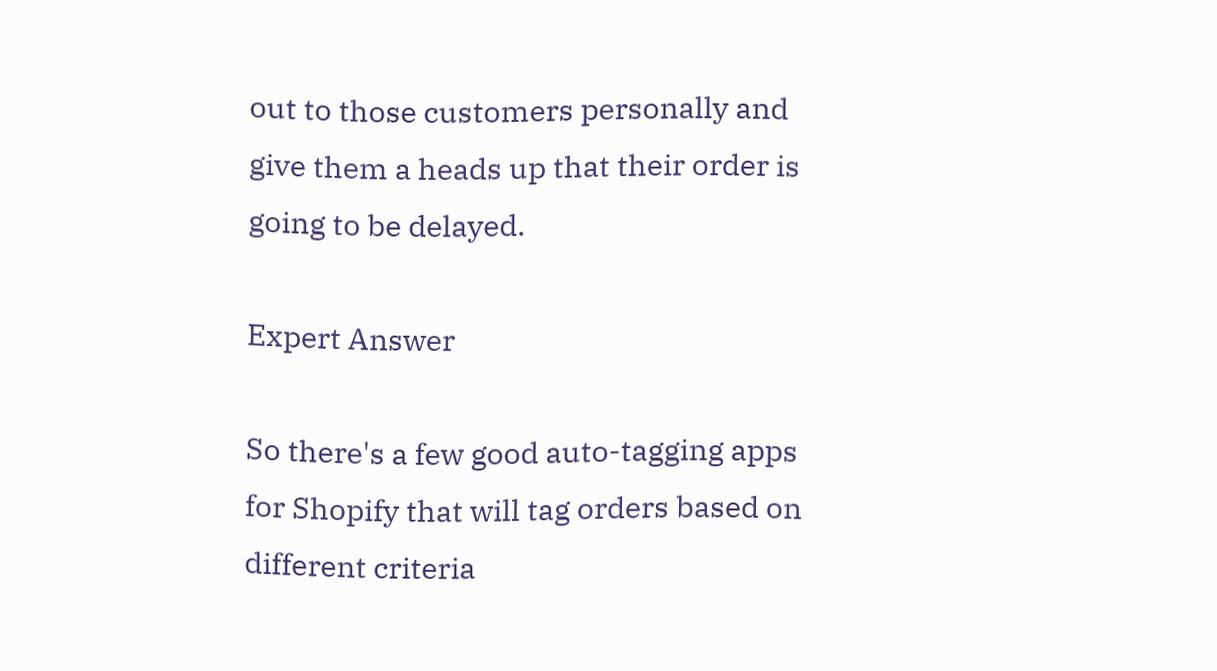out to those customers personally and give them a heads up that their order is going to be delayed.

Expert Answer

So there's a few good auto-tagging apps for Shopify that will tag orders based on different criteria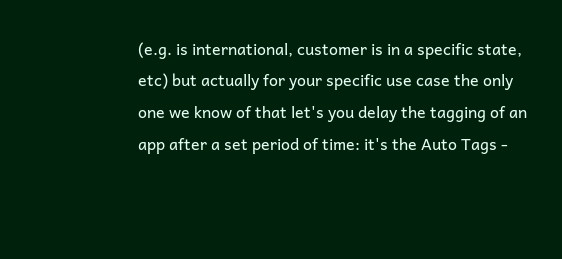(e.g. is international, customer is in a specific state, etc) but actually for your specific use case the only one we know of that let's you delay the tagging of an app after a set period of time: it's the Auto Tags -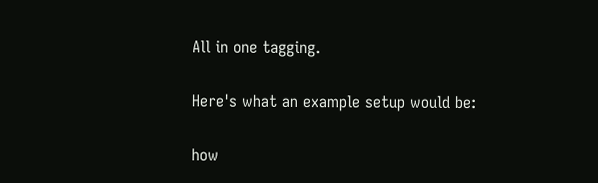All in one tagging.

Here's what an example setup would be:

how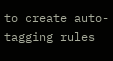to create auto-tagging rules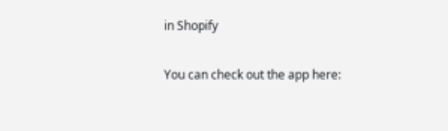in Shopify

You can check out the app here: